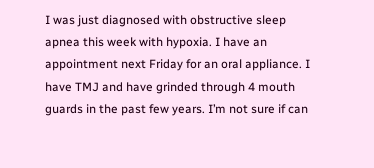I was just diagnosed with obstructive sleep apnea this week with hypoxia. I have an appointment next Friday for an oral appliance. I have TMJ and have grinded through 4 mouth guards in the past few years. I’m not sure if can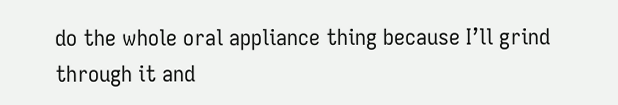do the whole oral appliance thing because I’ll grind through it and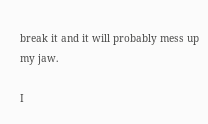break it and it will probably mess up my jaw.

I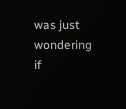was just wondering if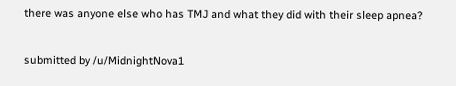there was anyone else who has TMJ and what they did with their sleep apnea?

submitted by /u/MidnightNova1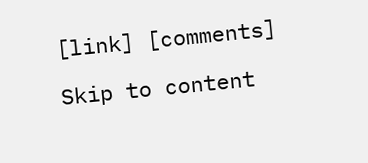[link] [comments]

Skip to content